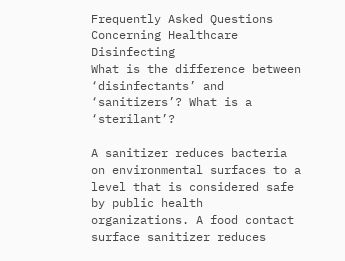Frequently Asked Questions Concerning Healthcare Disinfecting
What is the difference between ‘disinfectants’ and ‘sanitizers’? What is a ‘sterilant’?

A sanitizer reduces bacteria on environmental surfaces to a level that is considered safe by public health organizations. A food contact surface sanitizer reduces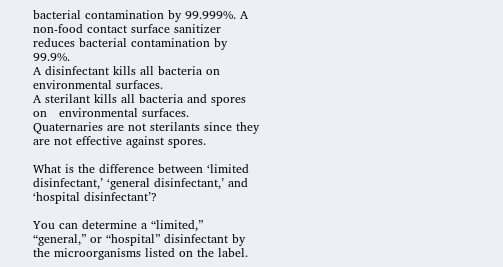bacterial contamination by 99.999%. A non-food contact surface sanitizer reduces bacterial contamination by 99.9%.
A disinfectant kills all bacteria on environmental surfaces.
A sterilant kills all bacteria and spores on   environmental surfaces. Quaternaries are not sterilants since they are not effective against spores.

What is the difference between ‘limited disinfectant,’ ‘general disinfectant,’ and ‘hospital disinfectant’?

You can determine a “limited,” “general,” or “hospital” disinfectant by the microorganisms listed on the label.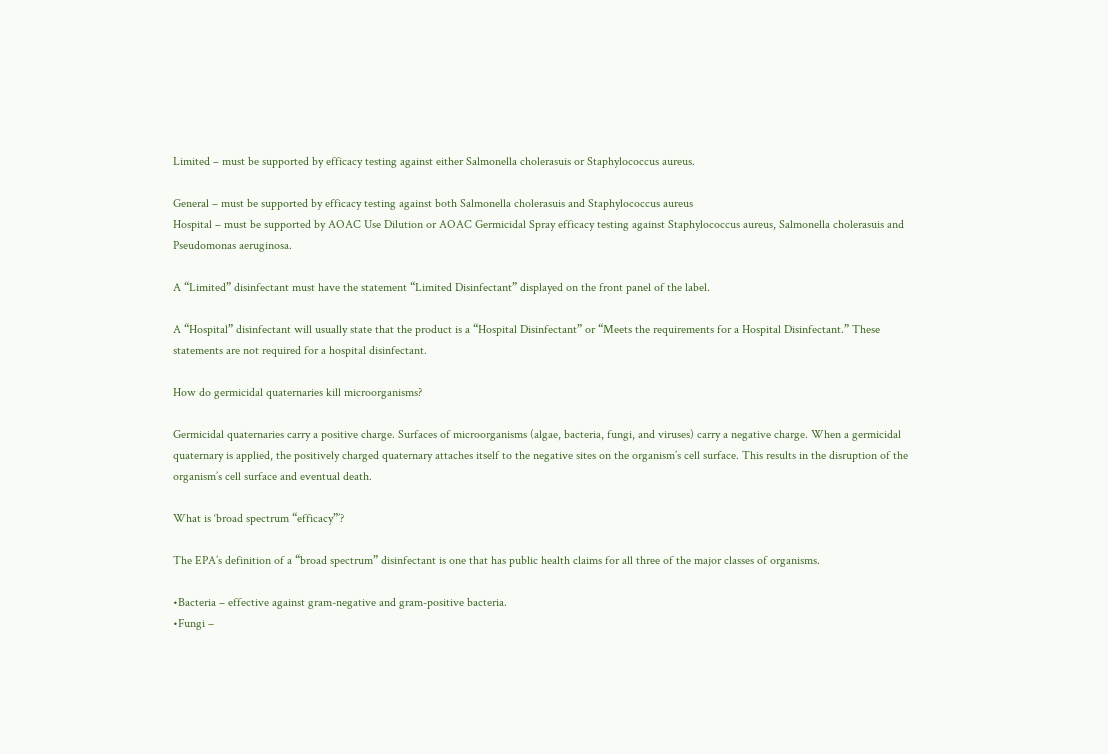Limited – must be supported by efficacy testing against either Salmonella cholerasuis or Staphylococcus aureus.

General – must be supported by efficacy testing against both Salmonella cholerasuis and Staphylococcus aureus
Hospital – must be supported by AOAC Use Dilution or AOAC Germicidal Spray efficacy testing against Staphylococcus aureus, Salmonella cholerasuis and Pseudomonas aeruginosa.

A “Limited” disinfectant must have the statement “Limited Disinfectant” displayed on the front panel of the label.

A “Hospital” disinfectant will usually state that the product is a “Hospital Disinfectant” or “Meets the requirements for a Hospital Disinfectant.” These statements are not required for a hospital disinfectant.

How do germicidal quaternaries kill microorganisms?

Germicidal quaternaries carry a positive charge. Surfaces of microorganisms (algae, bacteria, fungi, and viruses) carry a negative charge. When a germicidal quaternary is applied, the positively charged quaternary attaches itself to the negative sites on the organism’s cell surface. This results in the disruption of the organism’s cell surface and eventual death.

What is ‘broad spectrum “efficacy”’?

The EPA’s definition of a “broad spectrum” disinfectant is one that has public health claims for all three of the major classes of organisms.

•Bacteria – effective against gram-negative and gram-positive bacteria.
•Fungi –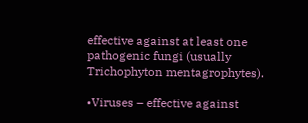effective against at least one pathogenic fungi (usually Trichophyton mentagrophytes).

•Viruses – effective against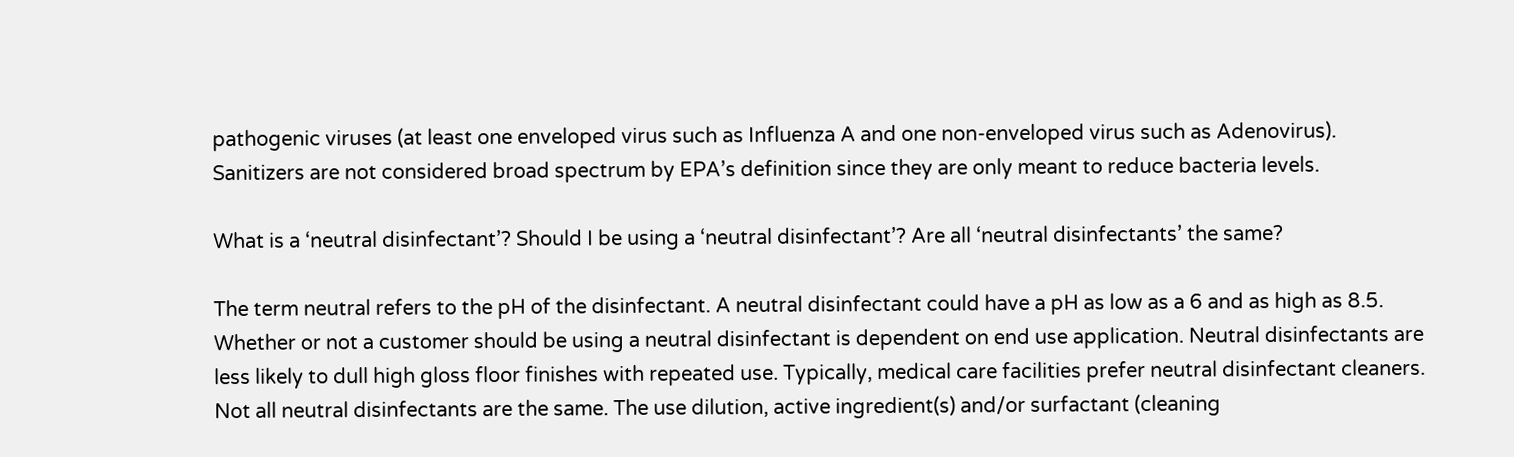pathogenic viruses (at least one enveloped virus such as Influenza A and one non-enveloped virus such as Adenovirus).
Sanitizers are not considered broad spectrum by EPA’s definition since they are only meant to reduce bacteria levels.

What is a ‘neutral disinfectant’? Should I be using a ‘neutral disinfectant’? Are all ‘neutral disinfectants’ the same?

The term neutral refers to the pH of the disinfectant. A neutral disinfectant could have a pH as low as a 6 and as high as 8.5. Whether or not a customer should be using a neutral disinfectant is dependent on end use application. Neutral disinfectants are less likely to dull high gloss floor finishes with repeated use. Typically, medical care facilities prefer neutral disinfectant cleaners. Not all neutral disinfectants are the same. The use dilution, active ingredient(s) and/or surfactant (cleaning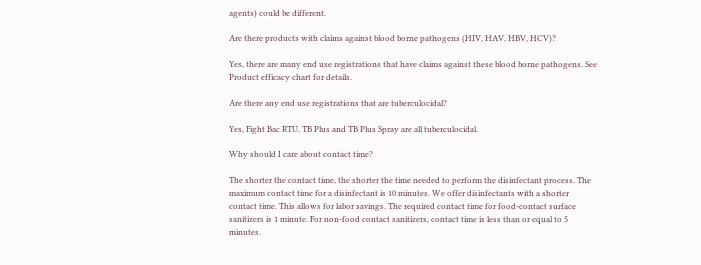agents) could be different.

Are there products with claims against blood borne pathogens (HIV, HAV, HBV, HCV)?

Yes, there are many end use registrations that have claims against these blood borne pathogens. See Product efficacy chart for details.

Are there any end use registrations that are tuberculocidal?

Yes, Fight Bac RTU, TB Plus and TB Plus Spray are all tuberculocidal.

Why should I care about contact time?

The shorter the contact time, the shorter the time needed to perform the disinfectant process. The maximum contact time for a disinfectant is 10 minutes. We offer disinfectants with a shorter contact time. This allows for labor savings. The required contact time for food-contact surface sanitizers is 1 minute. For non-food contact sanitizers, contact time is less than or equal to 5 minutes.